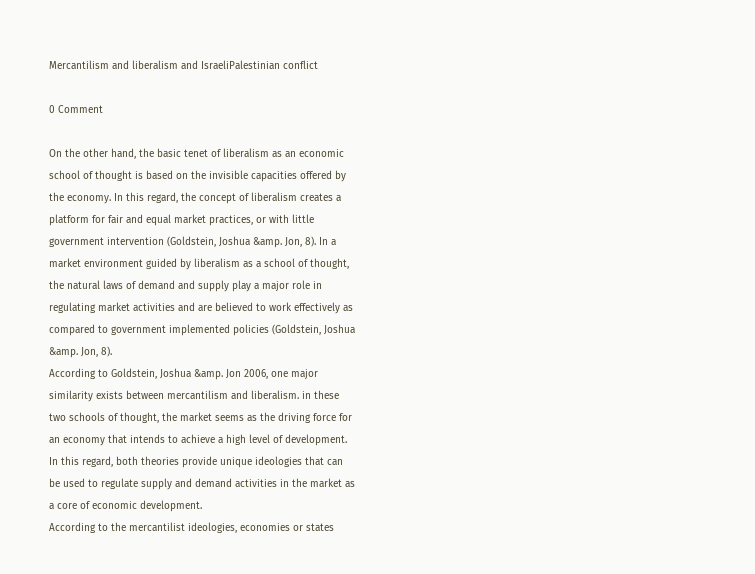Mercantilism and liberalism and IsraeliPalestinian conflict

0 Comment

On the other hand, the basic tenet of liberalism as an economic school of thought is based on the invisible capacities offered by the economy. In this regard, the concept of liberalism creates a platform for fair and equal market practices, or with little government intervention (Goldstein, Joshua &amp. Jon, 8). In a market environment guided by liberalism as a school of thought, the natural laws of demand and supply play a major role in regulating market activities and are believed to work effectively as compared to government implemented policies (Goldstein, Joshua &amp. Jon, 8).
According to Goldstein, Joshua &amp. Jon 2006, one major similarity exists between mercantilism and liberalism. in these two schools of thought, the market seems as the driving force for an economy that intends to achieve a high level of development. In this regard, both theories provide unique ideologies that can be used to regulate supply and demand activities in the market as a core of economic development.
According to the mercantilist ideologies, economies or states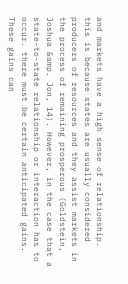and markets have a high sense of relationship. this is because states are usually considered producers of resources and they assist markets in the process of remaining prosperous (Goldstein, Joshua &amp. Jon, 14). However, in the case that a state-to-state relationship or interaction has to occur. there must be certain anticipated gains. These gains can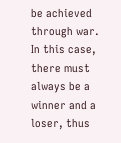be achieved through war. In this case, there must always be a winner and a loser, thus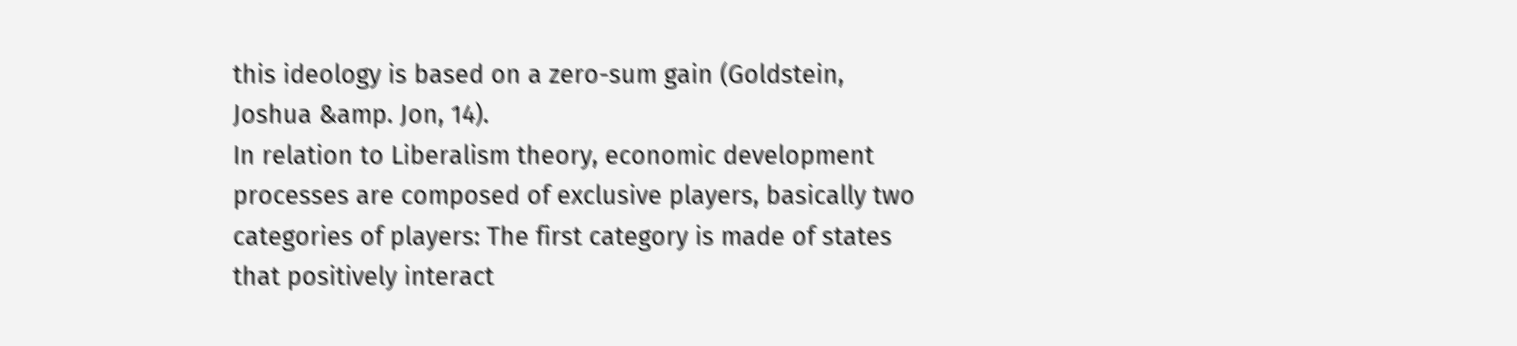this ideology is based on a zero-sum gain (Goldstein, Joshua &amp. Jon, 14).
In relation to Liberalism theory, economic development processes are composed of exclusive players, basically two categories of players: The first category is made of states that positively interact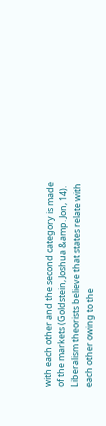with each other and the second category is made of the markets (Goldstein, Joshua &amp. Jon, 14). Liberalism theorists believe that states relate with each other owing to the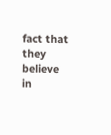fact that they believe in